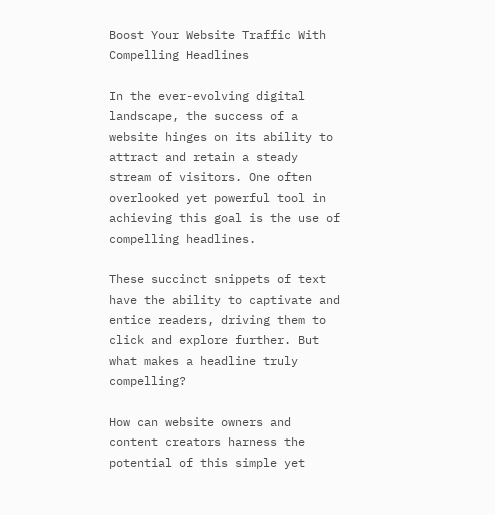Boost Your Website Traffic With Compelling Headlines

In the ever-evolving digital landscape, the success of a website hinges on its ability to attract and retain a steady stream of visitors. One often overlooked yet powerful tool in achieving this goal is the use of compelling headlines.

These succinct snippets of text have the ability to captivate and entice readers, driving them to click and explore further. But what makes a headline truly compelling?

How can website owners and content creators harness the potential of this simple yet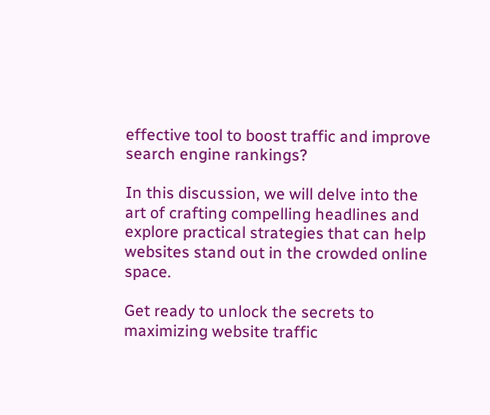effective tool to boost traffic and improve search engine rankings?

In this discussion, we will delve into the art of crafting compelling headlines and explore practical strategies that can help websites stand out in the crowded online space.

Get ready to unlock the secrets to maximizing website traffic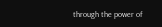through the power of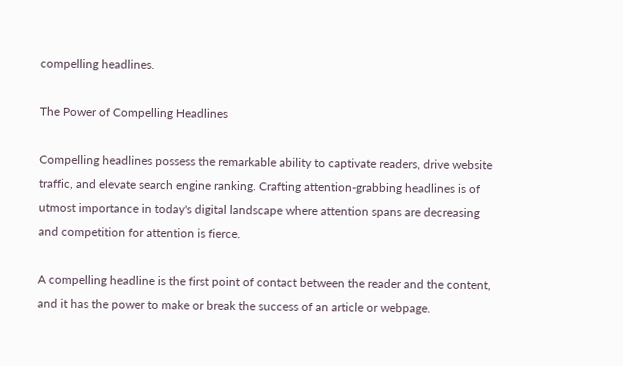compelling headlines.

The Power of Compelling Headlines

Compelling headlines possess the remarkable ability to captivate readers, drive website traffic, and elevate search engine ranking. Crafting attention-grabbing headlines is of utmost importance in today's digital landscape where attention spans are decreasing and competition for attention is fierce.

A compelling headline is the first point of contact between the reader and the content, and it has the power to make or break the success of an article or webpage.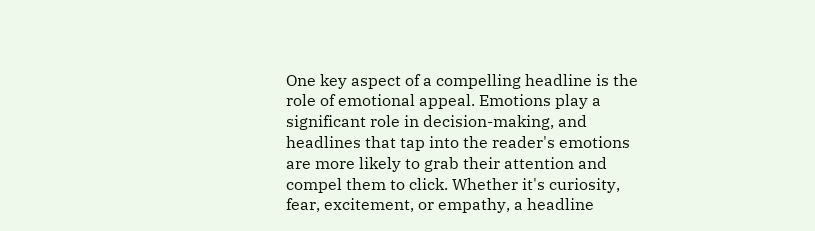One key aspect of a compelling headline is the role of emotional appeal. Emotions play a significant role in decision-making, and headlines that tap into the reader's emotions are more likely to grab their attention and compel them to click. Whether it's curiosity, fear, excitement, or empathy, a headline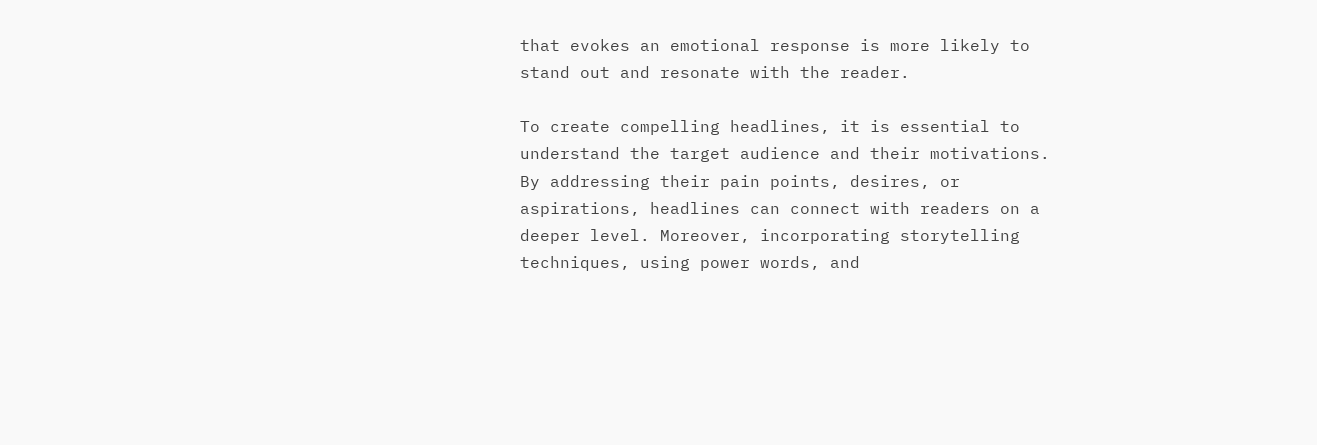that evokes an emotional response is more likely to stand out and resonate with the reader.

To create compelling headlines, it is essential to understand the target audience and their motivations. By addressing their pain points, desires, or aspirations, headlines can connect with readers on a deeper level. Moreover, incorporating storytelling techniques, using power words, and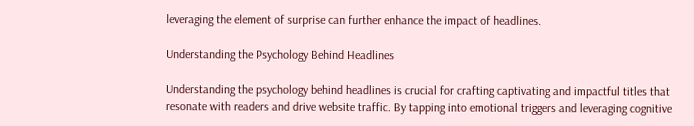leveraging the element of surprise can further enhance the impact of headlines.

Understanding the Psychology Behind Headlines

Understanding the psychology behind headlines is crucial for crafting captivating and impactful titles that resonate with readers and drive website traffic. By tapping into emotional triggers and leveraging cognitive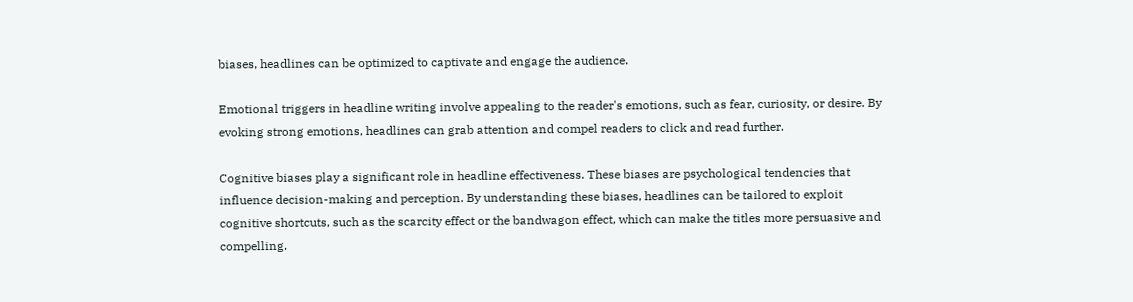biases, headlines can be optimized to captivate and engage the audience.

Emotional triggers in headline writing involve appealing to the reader's emotions, such as fear, curiosity, or desire. By evoking strong emotions, headlines can grab attention and compel readers to click and read further.

Cognitive biases play a significant role in headline effectiveness. These biases are psychological tendencies that influence decision-making and perception. By understanding these biases, headlines can be tailored to exploit cognitive shortcuts, such as the scarcity effect or the bandwagon effect, which can make the titles more persuasive and compelling.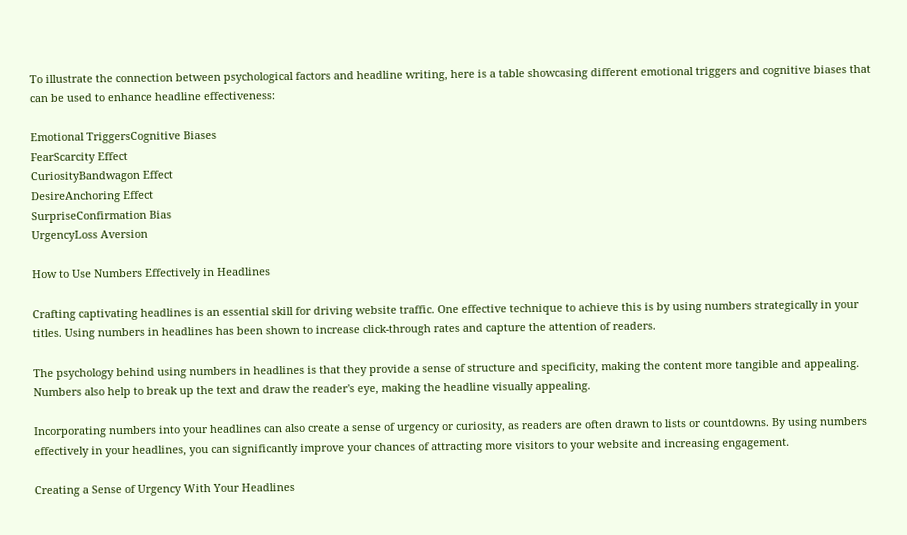To illustrate the connection between psychological factors and headline writing, here is a table showcasing different emotional triggers and cognitive biases that can be used to enhance headline effectiveness:

Emotional TriggersCognitive Biases
FearScarcity Effect
CuriosityBandwagon Effect
DesireAnchoring Effect
SurpriseConfirmation Bias
UrgencyLoss Aversion

How to Use Numbers Effectively in Headlines

Crafting captivating headlines is an essential skill for driving website traffic. One effective technique to achieve this is by using numbers strategically in your titles. Using numbers in headlines has been shown to increase click-through rates and capture the attention of readers.

The psychology behind using numbers in headlines is that they provide a sense of structure and specificity, making the content more tangible and appealing. Numbers also help to break up the text and draw the reader's eye, making the headline visually appealing.

Incorporating numbers into your headlines can also create a sense of urgency or curiosity, as readers are often drawn to lists or countdowns. By using numbers effectively in your headlines, you can significantly improve your chances of attracting more visitors to your website and increasing engagement.

Creating a Sense of Urgency With Your Headlines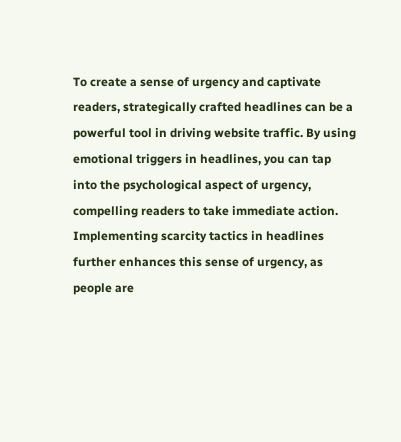To create a sense of urgency and captivate readers, strategically crafted headlines can be a powerful tool in driving website traffic. By using emotional triggers in headlines, you can tap into the psychological aspect of urgency, compelling readers to take immediate action. Implementing scarcity tactics in headlines further enhances this sense of urgency, as people are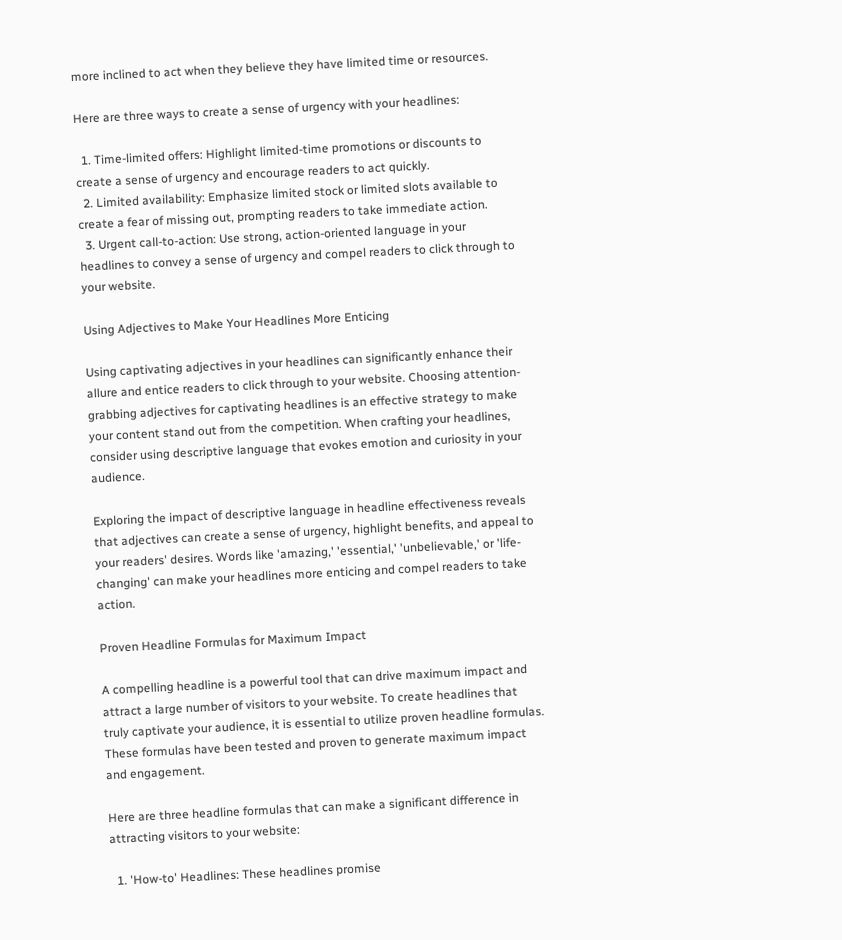more inclined to act when they believe they have limited time or resources.

Here are three ways to create a sense of urgency with your headlines:

  1. Time-limited offers: Highlight limited-time promotions or discounts to create a sense of urgency and encourage readers to act quickly.
  2. Limited availability: Emphasize limited stock or limited slots available to create a fear of missing out, prompting readers to take immediate action.
  3. Urgent call-to-action: Use strong, action-oriented language in your headlines to convey a sense of urgency and compel readers to click through to your website.

Using Adjectives to Make Your Headlines More Enticing

Using captivating adjectives in your headlines can significantly enhance their allure and entice readers to click through to your website. Choosing attention-grabbing adjectives for captivating headlines is an effective strategy to make your content stand out from the competition. When crafting your headlines, consider using descriptive language that evokes emotion and curiosity in your audience.

Exploring the impact of descriptive language in headline effectiveness reveals that adjectives can create a sense of urgency, highlight benefits, and appeal to your readers' desires. Words like 'amazing,' 'essential,' 'unbelievable,' or 'life-changing' can make your headlines more enticing and compel readers to take action.

Proven Headline Formulas for Maximum Impact

A compelling headline is a powerful tool that can drive maximum impact and attract a large number of visitors to your website. To create headlines that truly captivate your audience, it is essential to utilize proven headline formulas. These formulas have been tested and proven to generate maximum impact and engagement.

Here are three headline formulas that can make a significant difference in attracting visitors to your website:

  1. 'How-to' Headlines: These headlines promise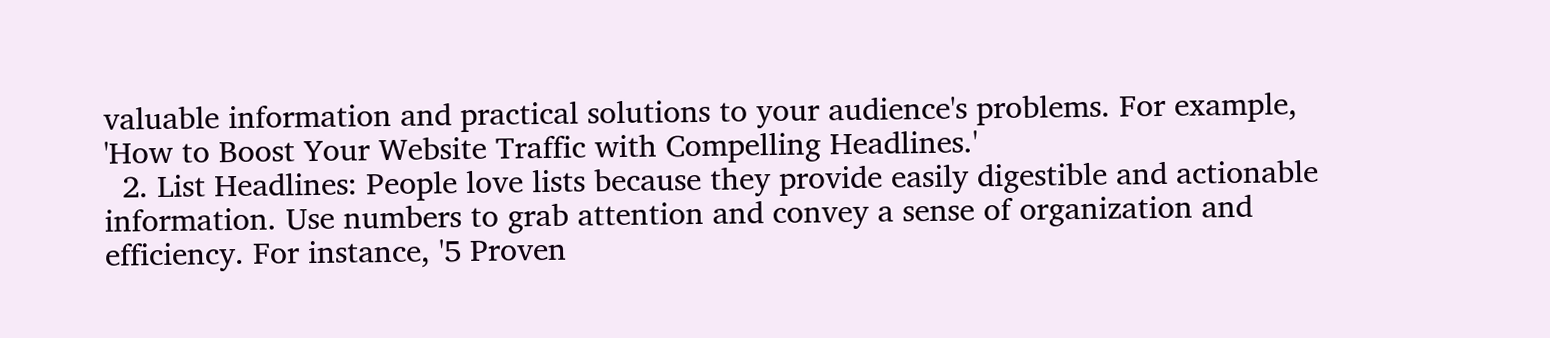valuable information and practical solutions to your audience's problems. For example, 'How to Boost Your Website Traffic with Compelling Headlines.'
  2. List Headlines: People love lists because they provide easily digestible and actionable information. Use numbers to grab attention and convey a sense of organization and efficiency. For instance, '5 Proven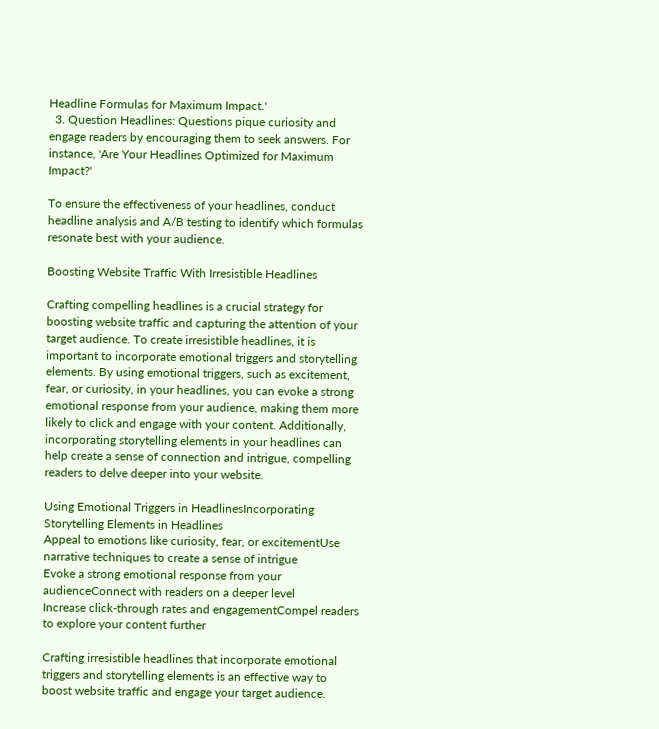Headline Formulas for Maximum Impact.'
  3. Question Headlines: Questions pique curiosity and engage readers by encouraging them to seek answers. For instance, 'Are Your Headlines Optimized for Maximum Impact?'

To ensure the effectiveness of your headlines, conduct headline analysis and A/B testing to identify which formulas resonate best with your audience.

Boosting Website Traffic With Irresistible Headlines

Crafting compelling headlines is a crucial strategy for boosting website traffic and capturing the attention of your target audience. To create irresistible headlines, it is important to incorporate emotional triggers and storytelling elements. By using emotional triggers, such as excitement, fear, or curiosity, in your headlines, you can evoke a strong emotional response from your audience, making them more likely to click and engage with your content. Additionally, incorporating storytelling elements in your headlines can help create a sense of connection and intrigue, compelling readers to delve deeper into your website.

Using Emotional Triggers in HeadlinesIncorporating Storytelling Elements in Headlines
Appeal to emotions like curiosity, fear, or excitementUse narrative techniques to create a sense of intrigue
Evoke a strong emotional response from your audienceConnect with readers on a deeper level
Increase click-through rates and engagementCompel readers to explore your content further

Crafting irresistible headlines that incorporate emotional triggers and storytelling elements is an effective way to boost website traffic and engage your target audience.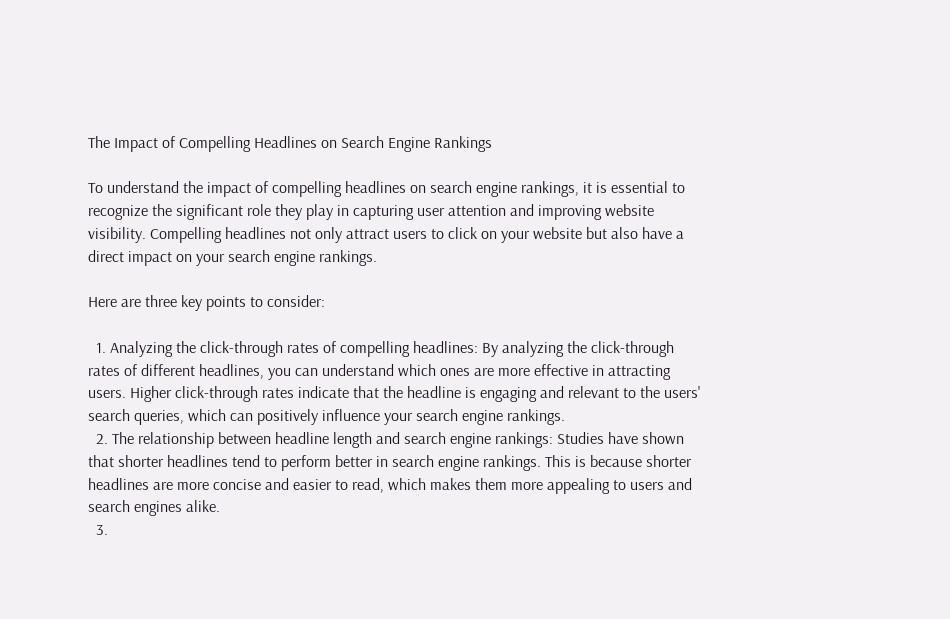The Impact of Compelling Headlines on Search Engine Rankings

To understand the impact of compelling headlines on search engine rankings, it is essential to recognize the significant role they play in capturing user attention and improving website visibility. Compelling headlines not only attract users to click on your website but also have a direct impact on your search engine rankings.

Here are three key points to consider:

  1. Analyzing the click-through rates of compelling headlines: By analyzing the click-through rates of different headlines, you can understand which ones are more effective in attracting users. Higher click-through rates indicate that the headline is engaging and relevant to the users' search queries, which can positively influence your search engine rankings.
  2. The relationship between headline length and search engine rankings: Studies have shown that shorter headlines tend to perform better in search engine rankings. This is because shorter headlines are more concise and easier to read, which makes them more appealing to users and search engines alike.
  3.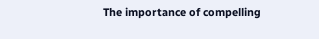The importance of compelling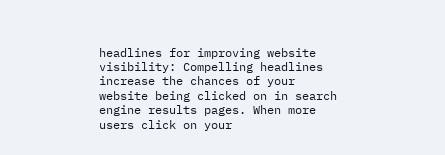headlines for improving website visibility: Compelling headlines increase the chances of your website being clicked on in search engine results pages. When more users click on your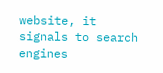website, it signals to search engines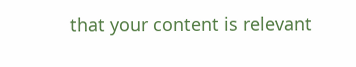that your content is relevant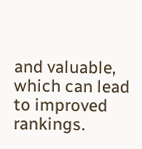and valuable, which can lead to improved rankings.